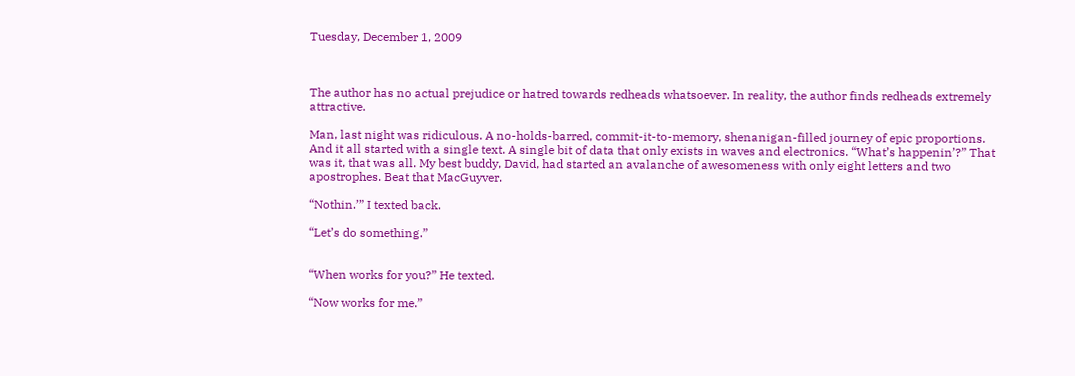Tuesday, December 1, 2009



The author has no actual prejudice or hatred towards redheads whatsoever. In reality, the author finds redheads extremely attractive.

Man, last night was ridiculous. A no-holds-barred, commit-it-to-memory, shenanigan-filled journey of epic proportions. And it all started with a single text. A single bit of data that only exists in waves and electronics. “What’s happenin’?” That was it, that was all. My best buddy, David, had started an avalanche of awesomeness with only eight letters and two apostrophes. Beat that MacGuyver.

“Nothin.’” I texted back.

“Let’s do something.”


“When works for you?” He texted.

“Now works for me.”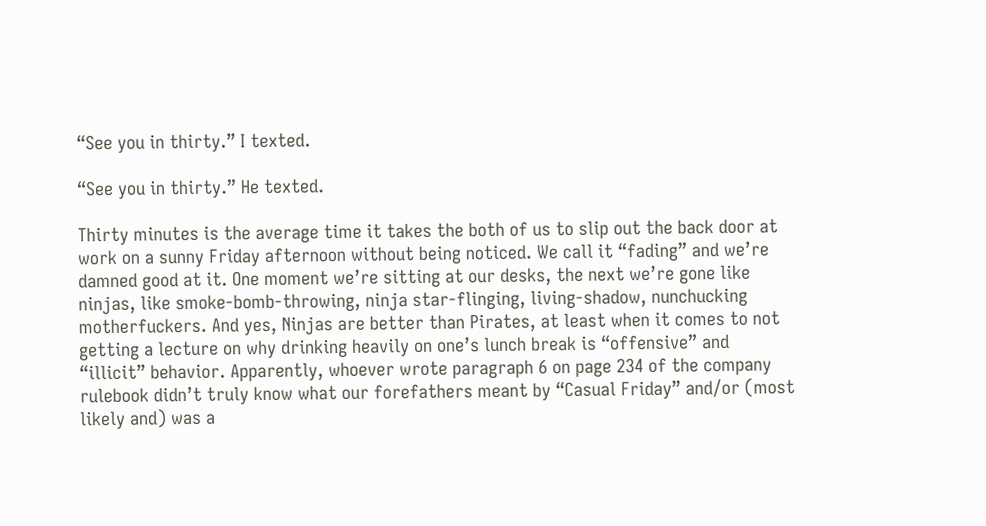“See you in thirty.” I texted.

“See you in thirty.” He texted.

Thirty minutes is the average time it takes the both of us to slip out the back door at work on a sunny Friday afternoon without being noticed. We call it “fading” and we’re damned good at it. One moment we’re sitting at our desks, the next we’re gone like ninjas, like smoke-bomb-throwing, ninja star-flinging, living-shadow, nunchucking motherfuckers. And yes, Ninjas are better than Pirates, at least when it comes to not getting a lecture on why drinking heavily on one’s lunch break is “offensive” and “illicit” behavior. Apparently, whoever wrote paragraph 6 on page 234 of the company rulebook didn’t truly know what our forefathers meant by “Casual Friday” and/or (most likely and) was a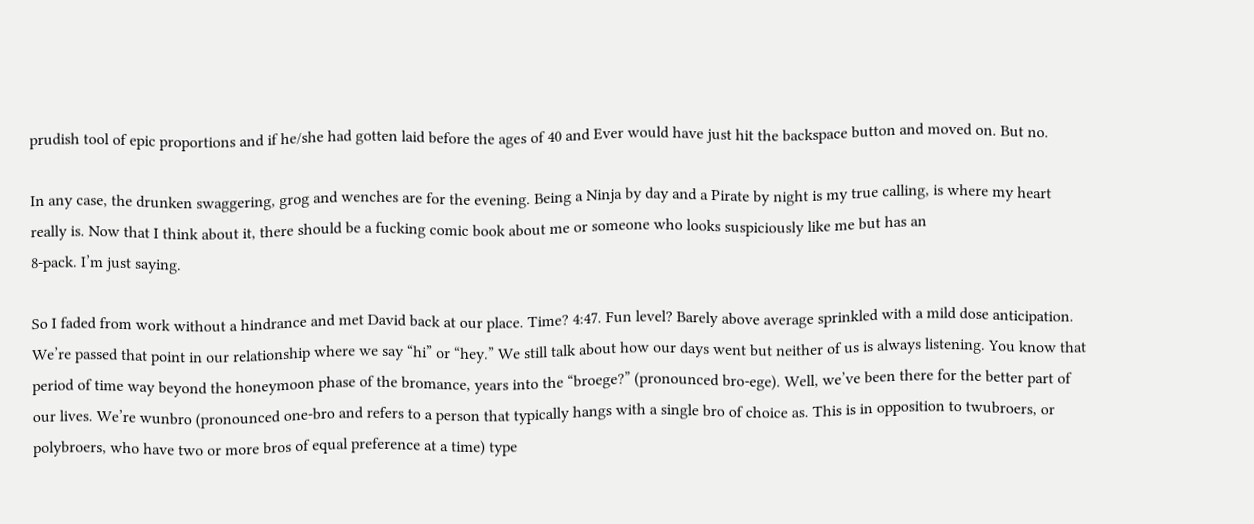prudish tool of epic proportions and if he/she had gotten laid before the ages of 40 and Ever would have just hit the backspace button and moved on. But no.

In any case, the drunken swaggering, grog and wenches are for the evening. Being a Ninja by day and a Pirate by night is my true calling, is where my heart really is. Now that I think about it, there should be a fucking comic book about me or someone who looks suspiciously like me but has an
8-pack. I’m just saying.

So I faded from work without a hindrance and met David back at our place. Time? 4:47. Fun level? Barely above average sprinkled with a mild dose anticipation. We’re passed that point in our relationship where we say “hi” or “hey.” We still talk about how our days went but neither of us is always listening. You know that period of time way beyond the honeymoon phase of the bromance, years into the “broege?” (pronounced bro-ege). Well, we’ve been there for the better part of our lives. We’re wunbro (pronounced one-bro and refers to a person that typically hangs with a single bro of choice as. This is in opposition to twubroers, or polybroers, who have two or more bros of equal preference at a time) type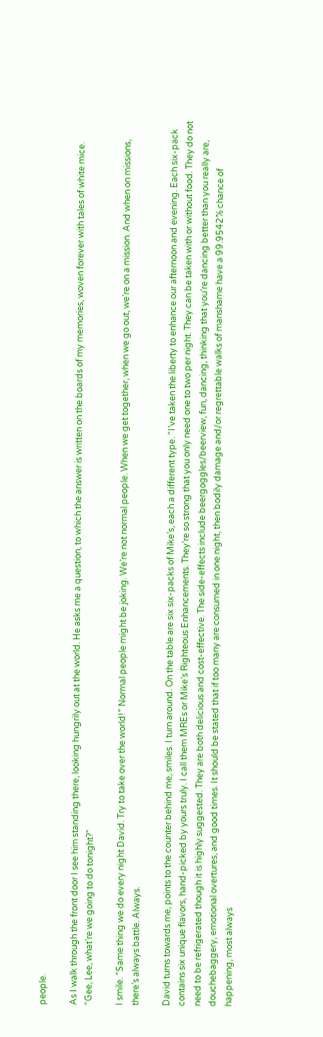people.

As I walk through the front door I see him standing there, looking hungrily out at the world. He asks me a question, to which the answer is written on the boards of my memories, woven forever with tales of white mice. “Gee, Lee, what’re we going to do tonight?”

I smile. “Same thing we do every night David. Try to take over the world!” Normal people might be joking. We’re not normal people. When we get together, when we go out, we’re on a mission. And when on missions, there’s always battle. Always.

David turns towards me, points to the counter behind me, smiles. I turn around. On the table are six six-packs of Mike’s, each a different type. “I’ve taken the liberty to enhance our afternoon and evening. Each six-pack contains six unique flavors, hand-picked by yours truly. I call them MREs or Mike’s Righteous Enhancements. They’re so strong that you only need one to two per night. They can be taken with or without food. They do not need to be refrigerated though it is highly suggested. They are both delicious and cost-effective. The side-effects include beergoggles/beerview, fun, dancing, thinking that you’re dancing better than you really are, douchebaggery, emotional overtures, and good times. It should be stated that if too many are consumed in one night, then bodily damage and/or regrettable walks of manshame have a 99.9542% chance of happening, most always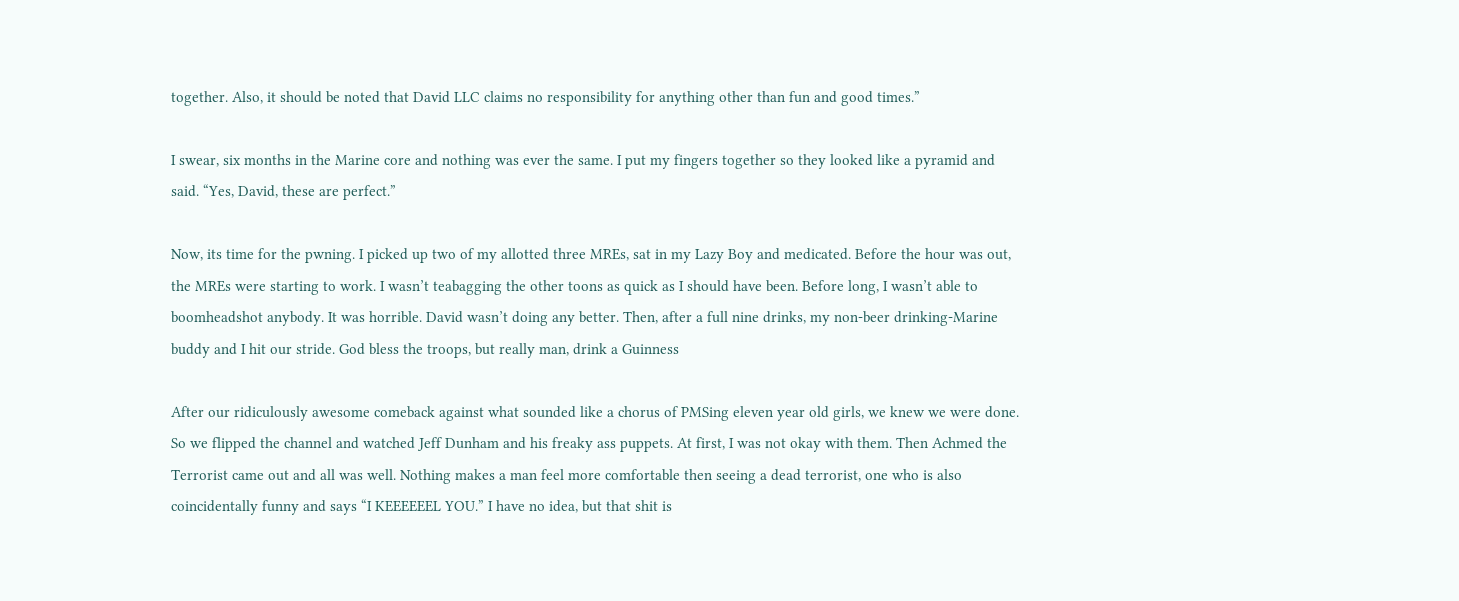together. Also, it should be noted that David LLC claims no responsibility for anything other than fun and good times.”

I swear, six months in the Marine core and nothing was ever the same. I put my fingers together so they looked like a pyramid and said. “Yes, David, these are perfect.”

Now, its time for the pwning. I picked up two of my allotted three MREs, sat in my Lazy Boy and medicated. Before the hour was out, the MREs were starting to work. I wasn’t teabagging the other toons as quick as I should have been. Before long, I wasn’t able to boomheadshot anybody. It was horrible. David wasn’t doing any better. Then, after a full nine drinks, my non-beer drinking-Marine buddy and I hit our stride. God bless the troops, but really man, drink a Guinness

After our ridiculously awesome comeback against what sounded like a chorus of PMSing eleven year old girls, we knew we were done. So we flipped the channel and watched Jeff Dunham and his freaky ass puppets. At first, I was not okay with them. Then Achmed the Terrorist came out and all was well. Nothing makes a man feel more comfortable then seeing a dead terrorist, one who is also coincidentally funny and says “I KEEEEEEL YOU.” I have no idea, but that shit is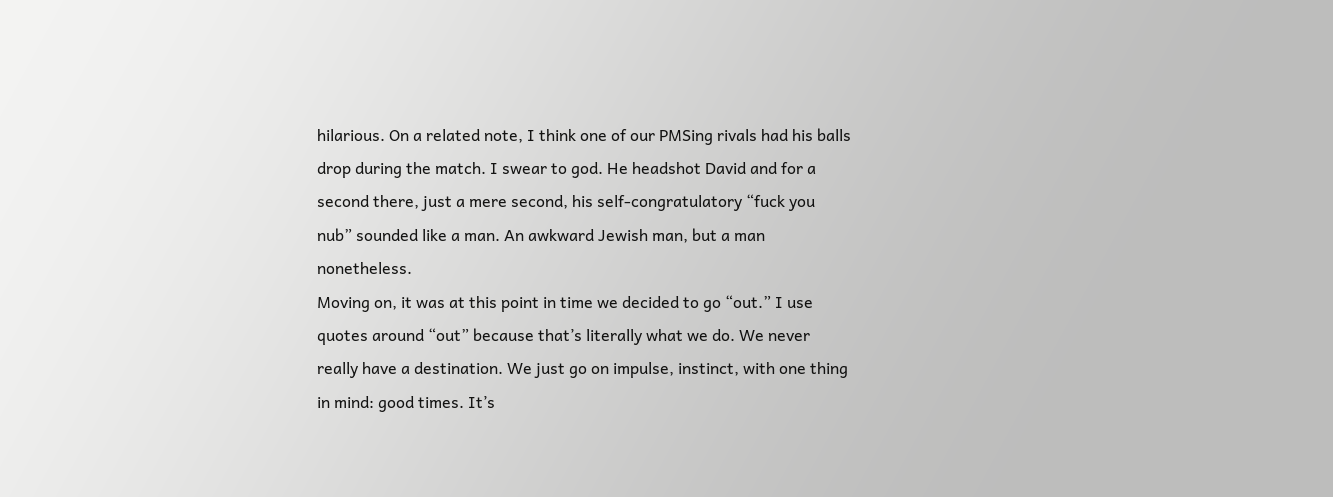hilarious. On a related note, I think one of our PMSing rivals had his balls drop during the match. I swear to god. He headshot David and for a second there, just a mere second, his self-congratulatory “fuck you nub” sounded like a man. An awkward Jewish man, but a man nonetheless.
Moving on, it was at this point in time we decided to go “out.” I use quotes around “out” because that’s literally what we do. We never really have a destination. We just go on impulse, instinct, with one thing in mind: good times. It’s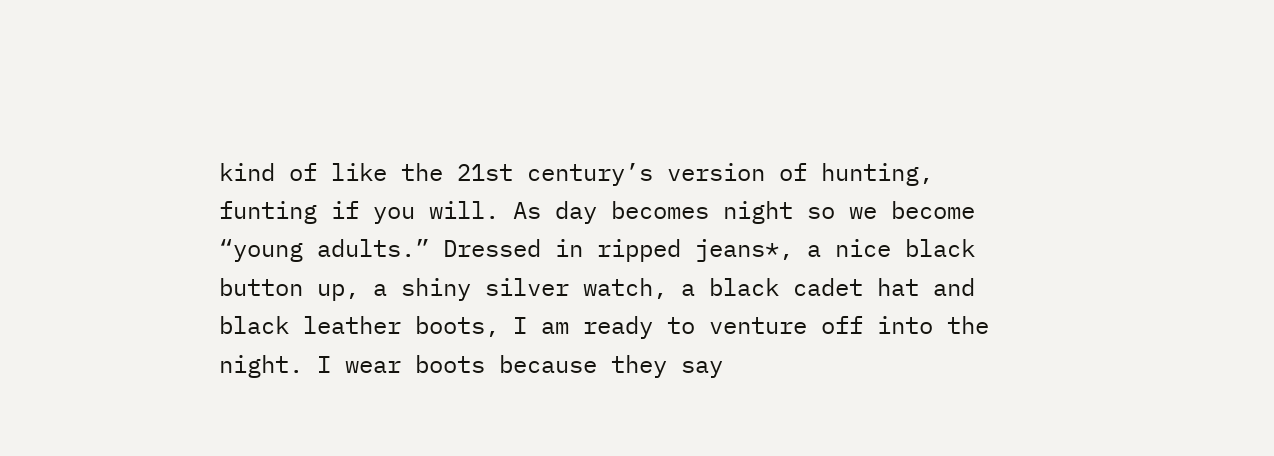kind of like the 21st century’s version of hunting, funting if you will. As day becomes night so we become “young adults.” Dressed in ripped jeans*, a nice black button up, a shiny silver watch, a black cadet hat and black leather boots, I am ready to venture off into the night. I wear boots because they say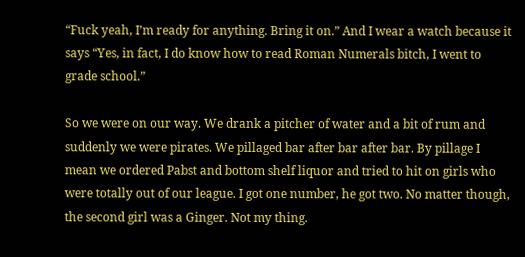“Fuck yeah, I’m ready for anything. Bring it on.” And I wear a watch because it says “Yes, in fact, I do know how to read Roman Numerals bitch, I went to grade school.”

So we were on our way. We drank a pitcher of water and a bit of rum and suddenly we were pirates. We pillaged bar after bar after bar. By pillage I mean we ordered Pabst and bottom shelf liquor and tried to hit on girls who were totally out of our league. I got one number, he got two. No matter though, the second girl was a Ginger. Not my thing.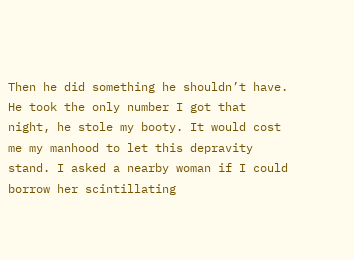Then he did something he shouldn’t have. He took the only number I got that night, he stole my booty. It would cost me my manhood to let this depravity stand. I asked a nearby woman if I could borrow her scintillating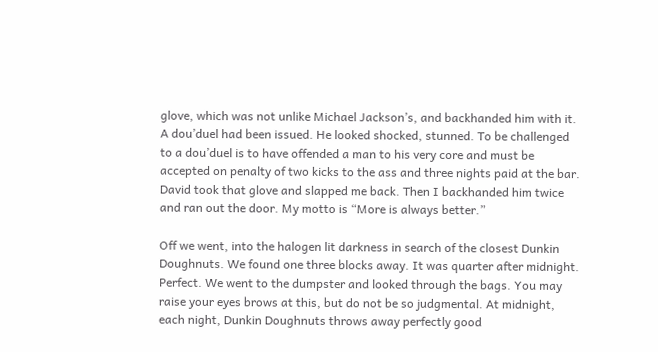glove, which was not unlike Michael Jackson’s, and backhanded him with it. A dou’duel had been issued. He looked shocked, stunned. To be challenged to a dou’duel is to have offended a man to his very core and must be accepted on penalty of two kicks to the ass and three nights paid at the bar. David took that glove and slapped me back. Then I backhanded him twice and ran out the door. My motto is “More is always better.”

Off we went, into the halogen lit darkness in search of the closest Dunkin Doughnuts. We found one three blocks away. It was quarter after midnight. Perfect. We went to the dumpster and looked through the bags. You may raise your eyes brows at this, but do not be so judgmental. At midnight, each night, Dunkin Doughnuts throws away perfectly good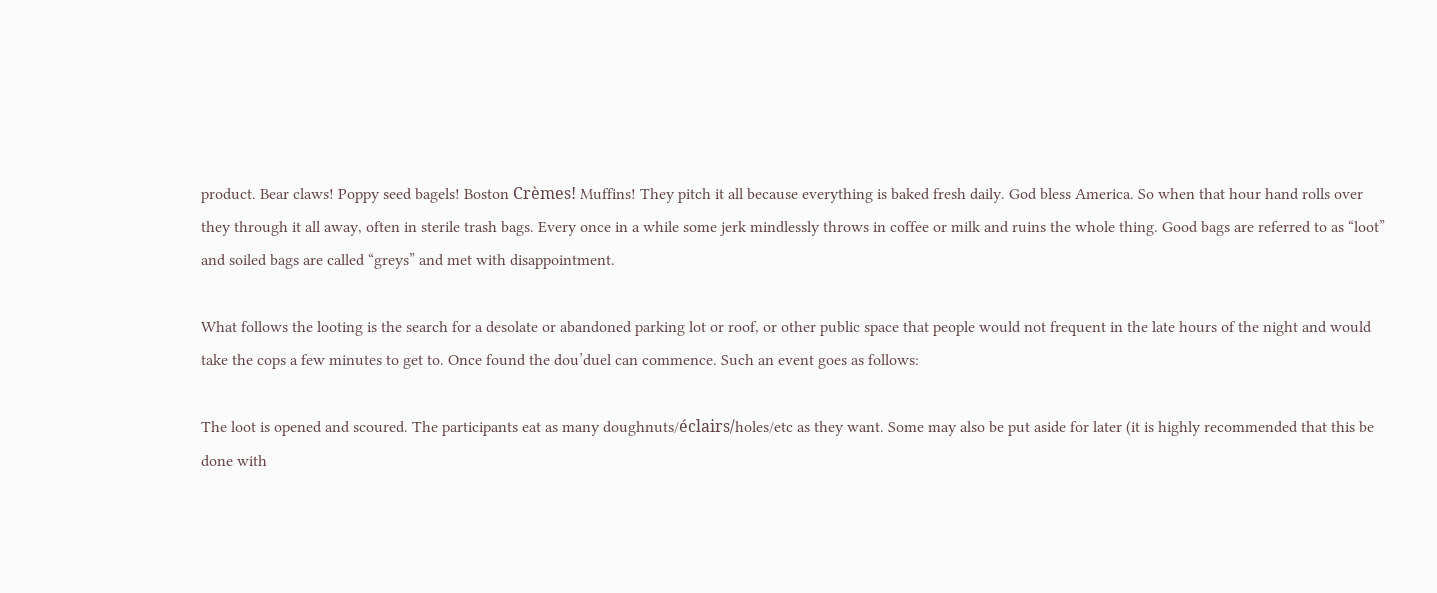product. Bear claws! Poppy seed bagels! Boston Crèmes! Muffins! They pitch it all because everything is baked fresh daily. God bless America. So when that hour hand rolls over they through it all away, often in sterile trash bags. Every once in a while some jerk mindlessly throws in coffee or milk and ruins the whole thing. Good bags are referred to as “loot” and soiled bags are called “greys” and met with disappointment.

What follows the looting is the search for a desolate or abandoned parking lot or roof, or other public space that people would not frequent in the late hours of the night and would take the cops a few minutes to get to. Once found the dou’duel can commence. Such an event goes as follows:

The loot is opened and scoured. The participants eat as many doughnuts/éclairs/holes/etc as they want. Some may also be put aside for later (it is highly recommended that this be done with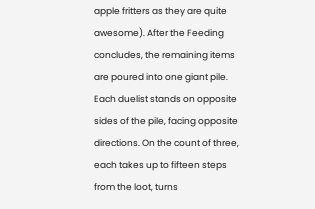apple fritters as they are quite awesome). After the Feeding concludes, the remaining items are poured into one giant pile. Each duelist stands on opposite sides of the pile, facing opposite directions. On the count of three, each takes up to fifteen steps from the loot, turns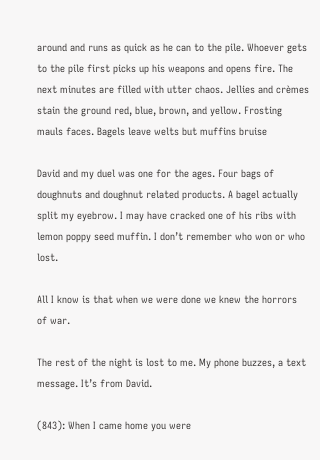around and runs as quick as he can to the pile. Whoever gets to the pile first picks up his weapons and opens fire. The next minutes are filled with utter chaos. Jellies and crèmes stain the ground red, blue, brown, and yellow. Frosting mauls faces. Bagels leave welts but muffins bruise

David and my duel was one for the ages. Four bags of doughnuts and doughnut related products. A bagel actually split my eyebrow. I may have cracked one of his ribs with lemon poppy seed muffin. I don’t remember who won or who lost.

All I know is that when we were done we knew the horrors of war.

The rest of the night is lost to me. My phone buzzes, a text message. It’s from David.

(843): When I came home you were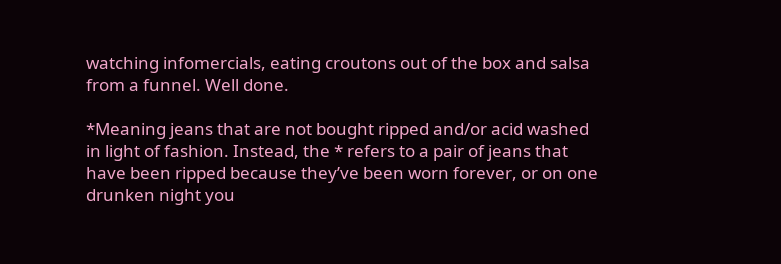watching infomercials, eating croutons out of the box and salsa from a funnel. Well done.

*Meaning jeans that are not bought ripped and/or acid washed in light of fashion. Instead, the * refers to a pair of jeans that have been ripped because they’ve been worn forever, or on one drunken night you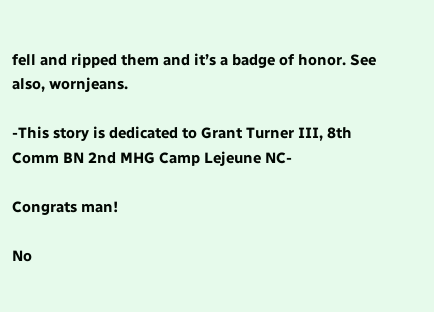fell and ripped them and it’s a badge of honor. See also, wornjeans.

-This story is dedicated to Grant Turner III, 8th Comm BN 2nd MHG Camp Lejeune NC-

Congrats man!

No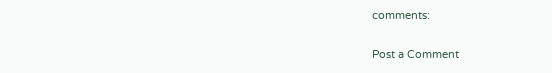comments:

Post a Comment